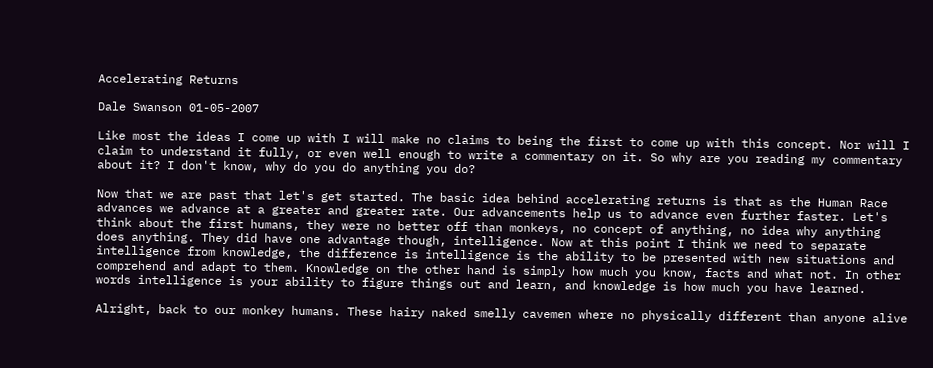Accelerating Returns

Dale Swanson 01-05-2007

Like most the ideas I come up with I will make no claims to being the first to come up with this concept. Nor will I claim to understand it fully, or even well enough to write a commentary on it. So why are you reading my commentary about it? I don't know, why do you do anything you do?

Now that we are past that let's get started. The basic idea behind accelerating returns is that as the Human Race advances we advance at a greater and greater rate. Our advancements help us to advance even further faster. Let's think about the first humans, they were no better off than monkeys, no concept of anything, no idea why anything does anything. They did have one advantage though, intelligence. Now at this point I think we need to separate intelligence from knowledge, the difference is intelligence is the ability to be presented with new situations and comprehend and adapt to them. Knowledge on the other hand is simply how much you know, facts and what not. In other words intelligence is your ability to figure things out and learn, and knowledge is how much you have learned.

Alright, back to our monkey humans. These hairy naked smelly cavemen where no physically different than anyone alive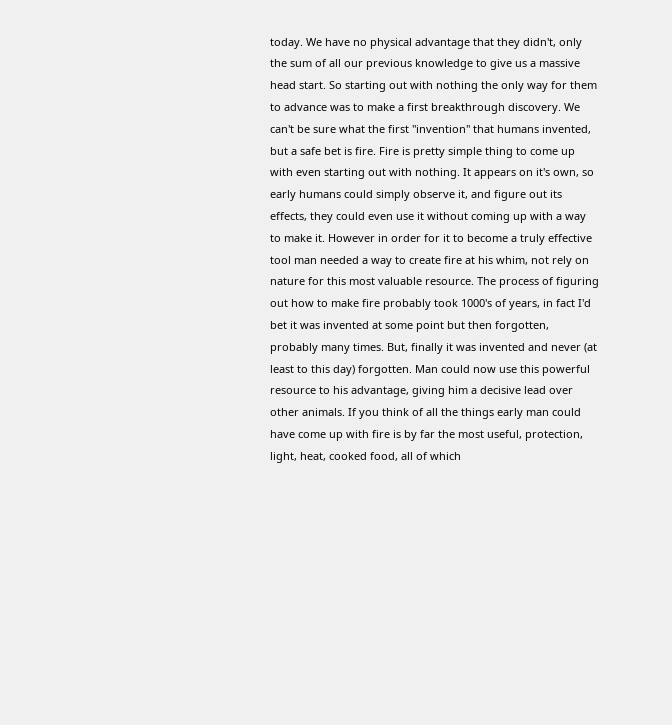today. We have no physical advantage that they didn't, only the sum of all our previous knowledge to give us a massive head start. So starting out with nothing the only way for them to advance was to make a first breakthrough discovery. We can't be sure what the first "invention" that humans invented, but a safe bet is fire. Fire is pretty simple thing to come up with even starting out with nothing. It appears on it's own, so early humans could simply observe it, and figure out its effects, they could even use it without coming up with a way to make it. However in order for it to become a truly effective tool man needed a way to create fire at his whim, not rely on nature for this most valuable resource. The process of figuring out how to make fire probably took 1000's of years, in fact I'd bet it was invented at some point but then forgotten, probably many times. But, finally it was invented and never (at least to this day) forgotten. Man could now use this powerful resource to his advantage, giving him a decisive lead over other animals. If you think of all the things early man could have come up with fire is by far the most useful, protection, light, heat, cooked food, all of which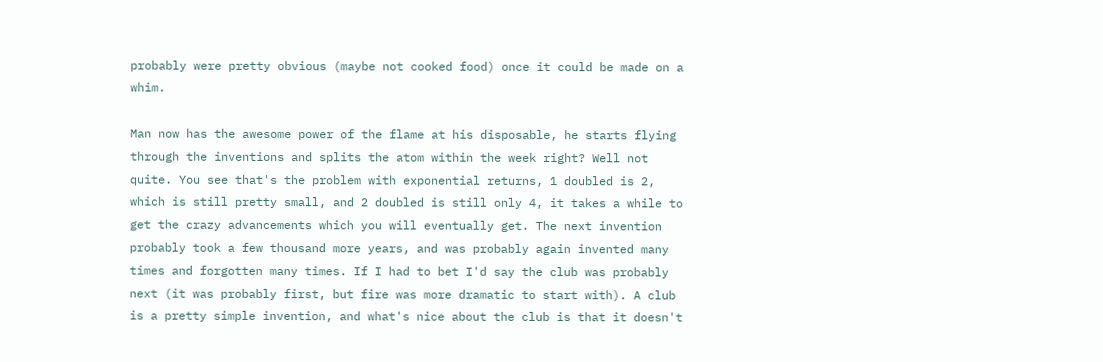probably were pretty obvious (maybe not cooked food) once it could be made on a whim.

Man now has the awesome power of the flame at his disposable, he starts flying through the inventions and splits the atom within the week right? Well not quite. You see that's the problem with exponential returns, 1 doubled is 2, which is still pretty small, and 2 doubled is still only 4, it takes a while to get the crazy advancements which you will eventually get. The next invention probably took a few thousand more years, and was probably again invented many times and forgotten many times. If I had to bet I'd say the club was probably next (it was probably first, but fire was more dramatic to start with). A club is a pretty simple invention, and what's nice about the club is that it doesn't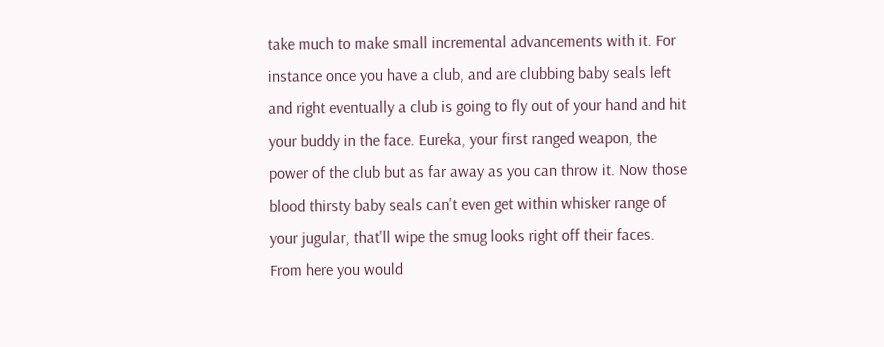take much to make small incremental advancements with it. For instance once you have a club, and are clubbing baby seals left and right eventually a club is going to fly out of your hand and hit your buddy in the face. Eureka, your first ranged weapon, the power of the club but as far away as you can throw it. Now those blood thirsty baby seals can't even get within whisker range of your jugular, that'll wipe the smug looks right off their faces. From here you would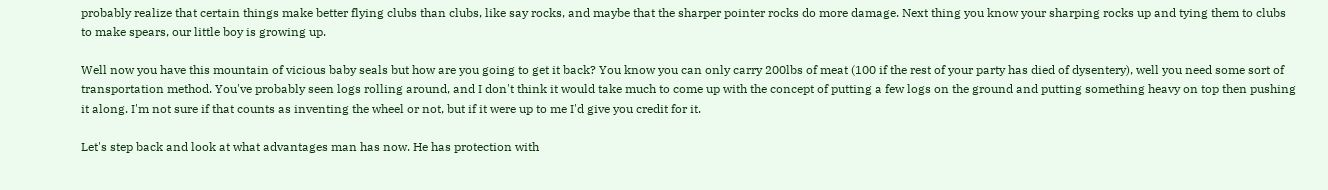probably realize that certain things make better flying clubs than clubs, like say rocks, and maybe that the sharper pointer rocks do more damage. Next thing you know your sharping rocks up and tying them to clubs to make spears, our little boy is growing up.

Well now you have this mountain of vicious baby seals but how are you going to get it back? You know you can only carry 200lbs of meat (100 if the rest of your party has died of dysentery), well you need some sort of transportation method. You've probably seen logs rolling around, and I don't think it would take much to come up with the concept of putting a few logs on the ground and putting something heavy on top then pushing it along. I'm not sure if that counts as inventing the wheel or not, but if it were up to me I'd give you credit for it.

Let's step back and look at what advantages man has now. He has protection with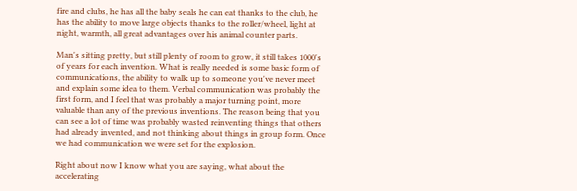fire and clubs, he has all the baby seals he can eat thanks to the club, he has the ability to move large objects thanks to the roller/wheel, light at night, warmth, all great advantages over his animal counter parts.

Man's sitting pretty, but still plenty of room to grow, it still takes 1000's of years for each invention. What is really needed is some basic form of communications, the ability to walk up to someone you've never meet and explain some idea to them. Verbal communication was probably the first form, and I feel that was probably a major turning point, more valuable than any of the previous inventions. The reason being that you can see a lot of time was probably wasted reinventing things that others had already invented, and not thinking about things in group form. Once we had communication we were set for the explosion.

Right about now I know what you are saying, what about the accelerating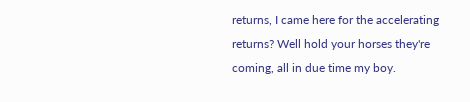returns, I came here for the accelerating returns? Well hold your horses they're coming, all in due time my boy.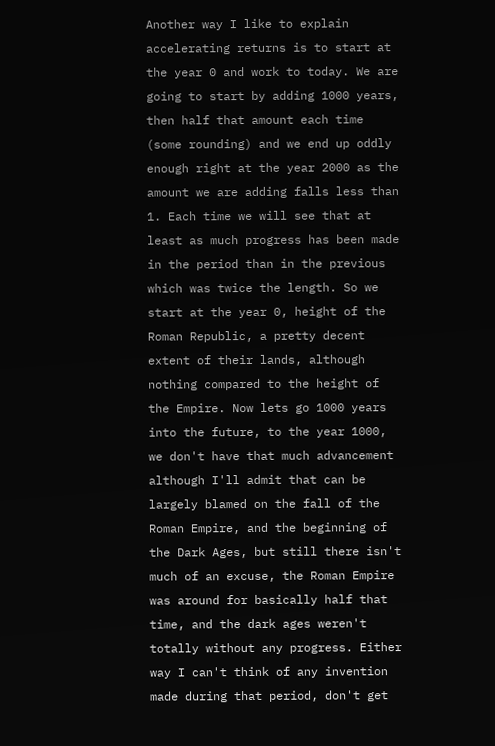Another way I like to explain accelerating returns is to start at the year 0 and work to today. We are going to start by adding 1000 years, then half that amount each time (some rounding) and we end up oddly enough right at the year 2000 as the amount we are adding falls less than 1. Each time we will see that at least as much progress has been made in the period than in the previous which was twice the length. So we start at the year 0, height of the Roman Republic, a pretty decent extent of their lands, although nothing compared to the height of the Empire. Now lets go 1000 years into the future, to the year 1000, we don't have that much advancement although I'll admit that can be largely blamed on the fall of the Roman Empire, and the beginning of the Dark Ages, but still there isn't much of an excuse, the Roman Empire was around for basically half that time, and the dark ages weren't totally without any progress. Either way I can't think of any invention made during that period, don't get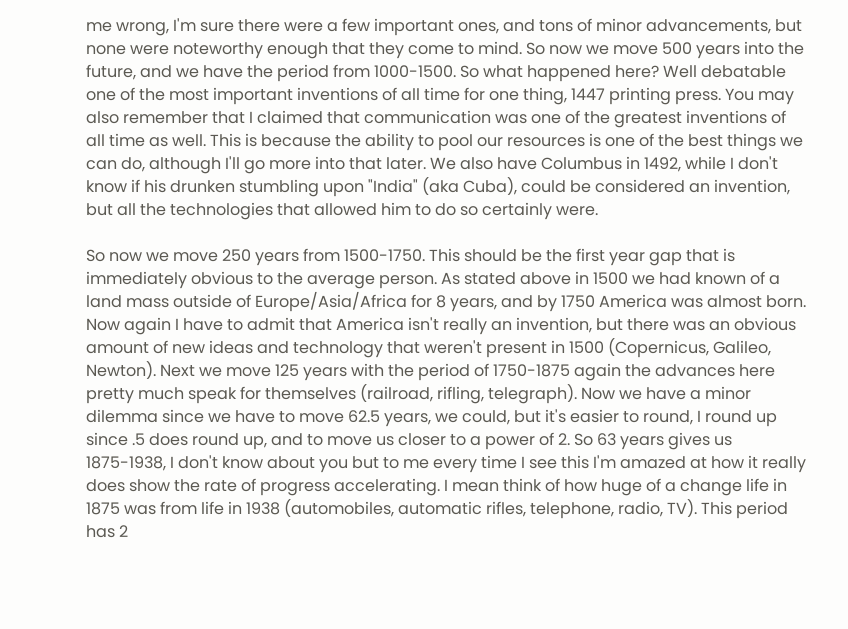me wrong, I'm sure there were a few important ones, and tons of minor advancements, but none were noteworthy enough that they come to mind. So now we move 500 years into the future, and we have the period from 1000-1500. So what happened here? Well debatable one of the most important inventions of all time for one thing, 1447 printing press. You may also remember that I claimed that communication was one of the greatest inventions of all time as well. This is because the ability to pool our resources is one of the best things we can do, although I'll go more into that later. We also have Columbus in 1492, while I don't know if his drunken stumbling upon "India" (aka Cuba), could be considered an invention, but all the technologies that allowed him to do so certainly were.

So now we move 250 years from 1500-1750. This should be the first year gap that is immediately obvious to the average person. As stated above in 1500 we had known of a land mass outside of Europe/Asia/Africa for 8 years, and by 1750 America was almost born. Now again I have to admit that America isn't really an invention, but there was an obvious amount of new ideas and technology that weren't present in 1500 (Copernicus, Galileo, Newton). Next we move 125 years with the period of 1750-1875 again the advances here pretty much speak for themselves (railroad, rifling, telegraph). Now we have a minor dilemma since we have to move 62.5 years, we could, but it's easier to round, I round up since .5 does round up, and to move us closer to a power of 2. So 63 years gives us 1875-1938, I don't know about you but to me every time I see this I'm amazed at how it really does show the rate of progress accelerating. I mean think of how huge of a change life in 1875 was from life in 1938 (automobiles, automatic rifles, telephone, radio, TV). This period has 2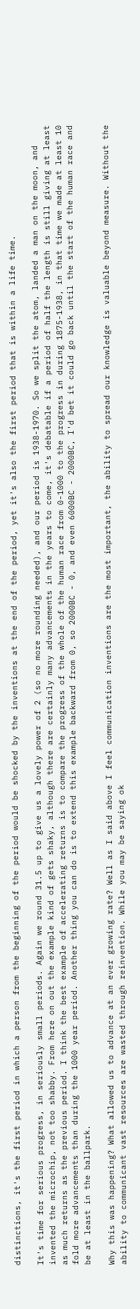distinctions, it's the first period in which a person from the beginning of the period would be shocked by the inventions at the end of the period, yet it's also the first period that is within a life time.

It's time for serious progress, in seriously small periods. Again we round 31.5 up to give us a lovely power of 2 (so no more rounding needed), and our period is 1938-1970. So we split the atom, landed a man on the moon, and invented the microchip, not too shabby. From here on out the example kind of gets shaky, although there are certainly many advancements in the years to come, it's debatable if a period of half the length is still giving at least as much returns as the previous period. I think the best example of accelerating returns is to compare the progress of the whole of the human race from 0-1000 to the progress in during 1875-1938, in that time we made at least 10 fold more advancements than during the 1000 year period. Another thing you can do is to extend this example backward from 0, so 2000BC - 0, and even 6000BC - 2000BC, I'd bet it could go back until the start of the human race and be at least in the ballpark.

Why this was happening? What allowed us to advance at an ever growing rate? Well as I said above I feel communication inventions are the most important, the ability to spread our knowledge is valuable beyond measure. Without the ability to communicant vast resources are wasted through reinvention. While you may be saying ok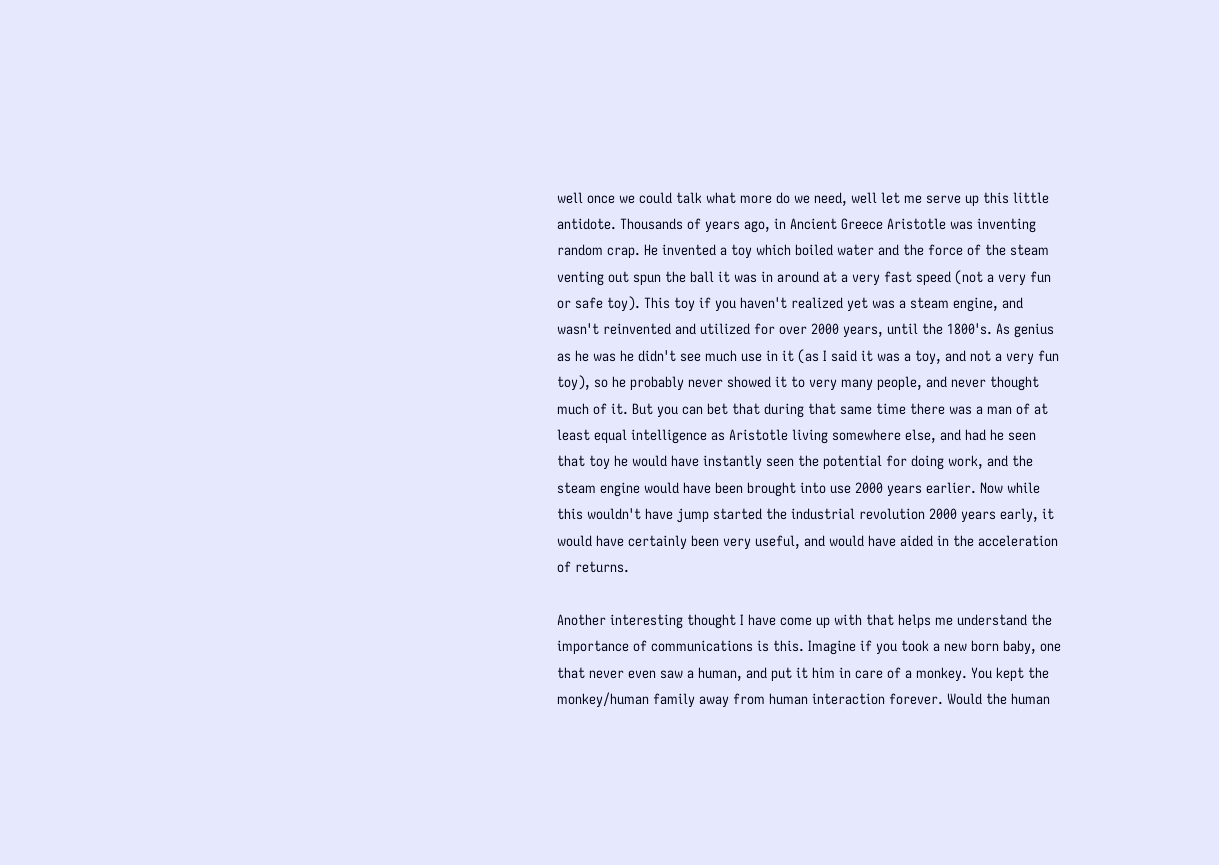well once we could talk what more do we need, well let me serve up this little antidote. Thousands of years ago, in Ancient Greece Aristotle was inventing random crap. He invented a toy which boiled water and the force of the steam venting out spun the ball it was in around at a very fast speed (not a very fun or safe toy). This toy if you haven't realized yet was a steam engine, and wasn't reinvented and utilized for over 2000 years, until the 1800's. As genius as he was he didn't see much use in it (as I said it was a toy, and not a very fun toy), so he probably never showed it to very many people, and never thought much of it. But you can bet that during that same time there was a man of at least equal intelligence as Aristotle living somewhere else, and had he seen that toy he would have instantly seen the potential for doing work, and the steam engine would have been brought into use 2000 years earlier. Now while this wouldn't have jump started the industrial revolution 2000 years early, it would have certainly been very useful, and would have aided in the acceleration of returns.

Another interesting thought I have come up with that helps me understand the importance of communications is this. Imagine if you took a new born baby, one that never even saw a human, and put it him in care of a monkey. You kept the monkey/human family away from human interaction forever. Would the human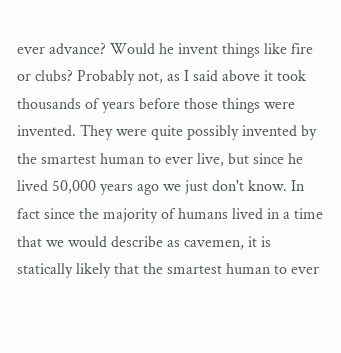ever advance? Would he invent things like fire or clubs? Probably not, as I said above it took thousands of years before those things were invented. They were quite possibly invented by the smartest human to ever live, but since he lived 50,000 years ago we just don't know. In fact since the majority of humans lived in a time that we would describe as cavemen, it is statically likely that the smartest human to ever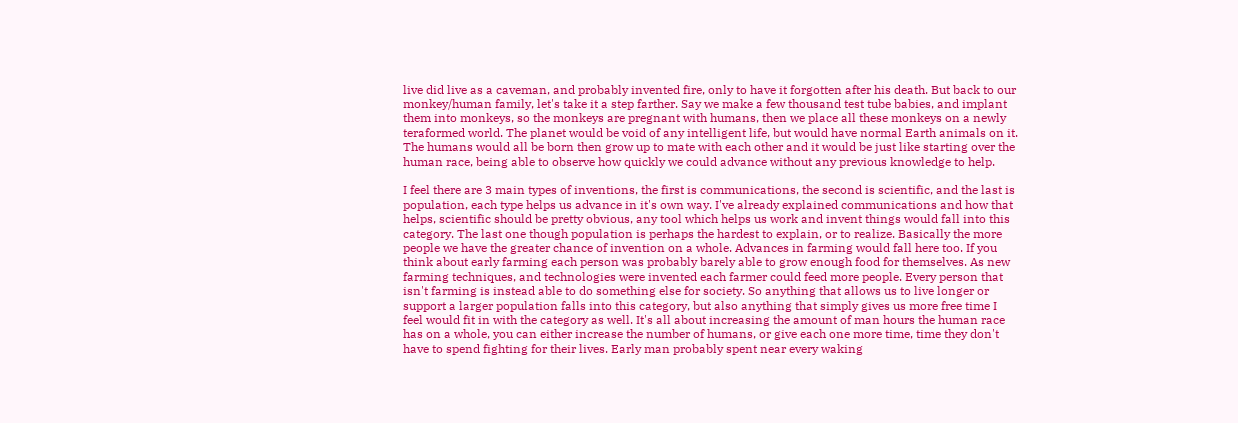live did live as a caveman, and probably invented fire, only to have it forgotten after his death. But back to our monkey/human family, let's take it a step farther. Say we make a few thousand test tube babies, and implant them into monkeys, so the monkeys are pregnant with humans, then we place all these monkeys on a newly teraformed world. The planet would be void of any intelligent life, but would have normal Earth animals on it. The humans would all be born then grow up to mate with each other and it would be just like starting over the human race, being able to observe how quickly we could advance without any previous knowledge to help.

I feel there are 3 main types of inventions, the first is communications, the second is scientific, and the last is population, each type helps us advance in it's own way. I've already explained communications and how that helps, scientific should be pretty obvious, any tool which helps us work and invent things would fall into this category. The last one though population is perhaps the hardest to explain, or to realize. Basically the more people we have the greater chance of invention on a whole. Advances in farming would fall here too. If you think about early farming each person was probably barely able to grow enough food for themselves. As new farming techniques, and technologies were invented each farmer could feed more people. Every person that isn't farming is instead able to do something else for society. So anything that allows us to live longer or support a larger population falls into this category, but also anything that simply gives us more free time I feel would fit in with the category as well. It's all about increasing the amount of man hours the human race has on a whole, you can either increase the number of humans, or give each one more time, time they don't have to spend fighting for their lives. Early man probably spent near every waking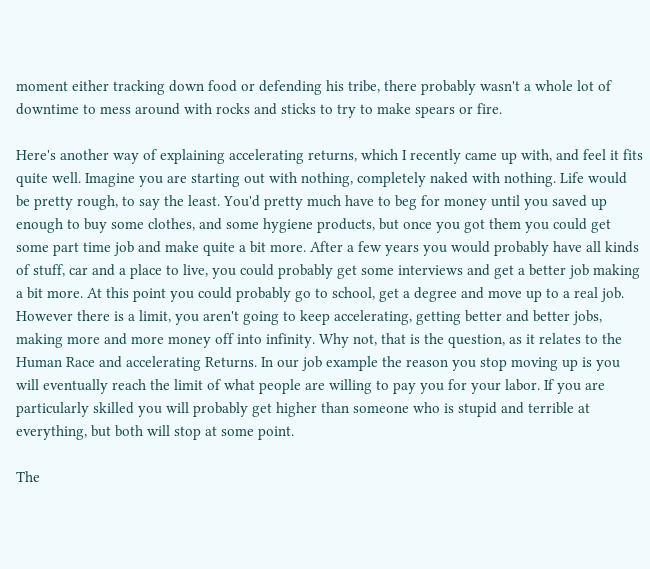moment either tracking down food or defending his tribe, there probably wasn't a whole lot of downtime to mess around with rocks and sticks to try to make spears or fire.

Here's another way of explaining accelerating returns, which I recently came up with, and feel it fits quite well. Imagine you are starting out with nothing, completely naked with nothing. Life would be pretty rough, to say the least. You'd pretty much have to beg for money until you saved up enough to buy some clothes, and some hygiene products, but once you got them you could get some part time job and make quite a bit more. After a few years you would probably have all kinds of stuff, car and a place to live, you could probably get some interviews and get a better job making a bit more. At this point you could probably go to school, get a degree and move up to a real job. However there is a limit, you aren't going to keep accelerating, getting better and better jobs, making more and more money off into infinity. Why not, that is the question, as it relates to the Human Race and accelerating Returns. In our job example the reason you stop moving up is you will eventually reach the limit of what people are willing to pay you for your labor. If you are particularly skilled you will probably get higher than someone who is stupid and terrible at everything, but both will stop at some point.

The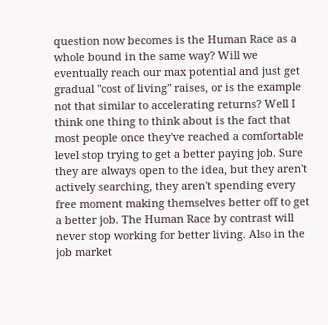question now becomes is the Human Race as a whole bound in the same way? Will we eventually reach our max potential and just get gradual "cost of living" raises, or is the example not that similar to accelerating returns? Well I think one thing to think about is the fact that most people once they've reached a comfortable level stop trying to get a better paying job. Sure they are always open to the idea, but they aren't actively searching, they aren't spending every free moment making themselves better off to get a better job. The Human Race by contrast will never stop working for better living. Also in the job market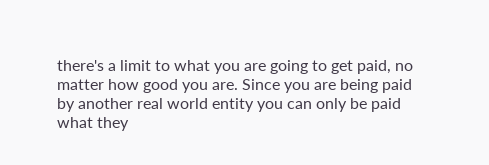there's a limit to what you are going to get paid, no matter how good you are. Since you are being paid by another real world entity you can only be paid what they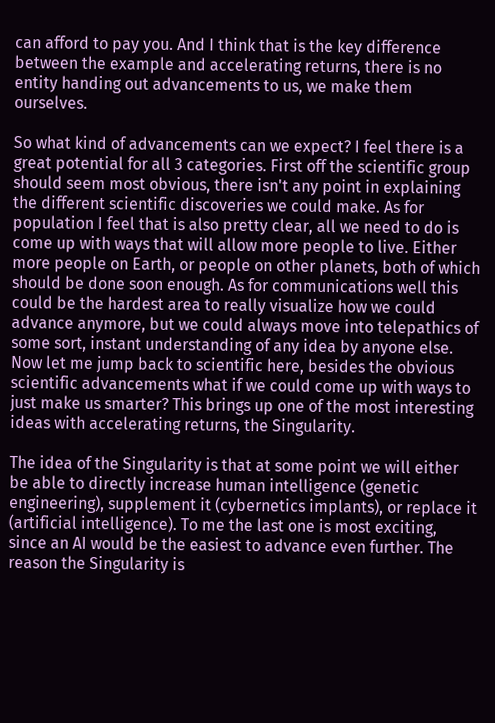can afford to pay you. And I think that is the key difference between the example and accelerating returns, there is no entity handing out advancements to us, we make them ourselves.

So what kind of advancements can we expect? I feel there is a great potential for all 3 categories. First off the scientific group should seem most obvious, there isn't any point in explaining the different scientific discoveries we could make. As for population I feel that is also pretty clear, all we need to do is come up with ways that will allow more people to live. Either more people on Earth, or people on other planets, both of which should be done soon enough. As for communications well this could be the hardest area to really visualize how we could advance anymore, but we could always move into telepathics of some sort, instant understanding of any idea by anyone else. Now let me jump back to scientific here, besides the obvious scientific advancements what if we could come up with ways to just make us smarter? This brings up one of the most interesting ideas with accelerating returns, the Singularity.

The idea of the Singularity is that at some point we will either be able to directly increase human intelligence (genetic engineering), supplement it (cybernetics implants), or replace it (artificial intelligence). To me the last one is most exciting, since an AI would be the easiest to advance even further. The reason the Singularity is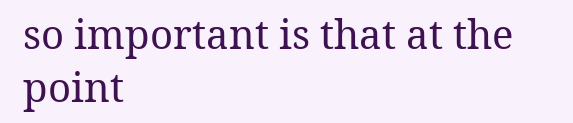so important is that at the point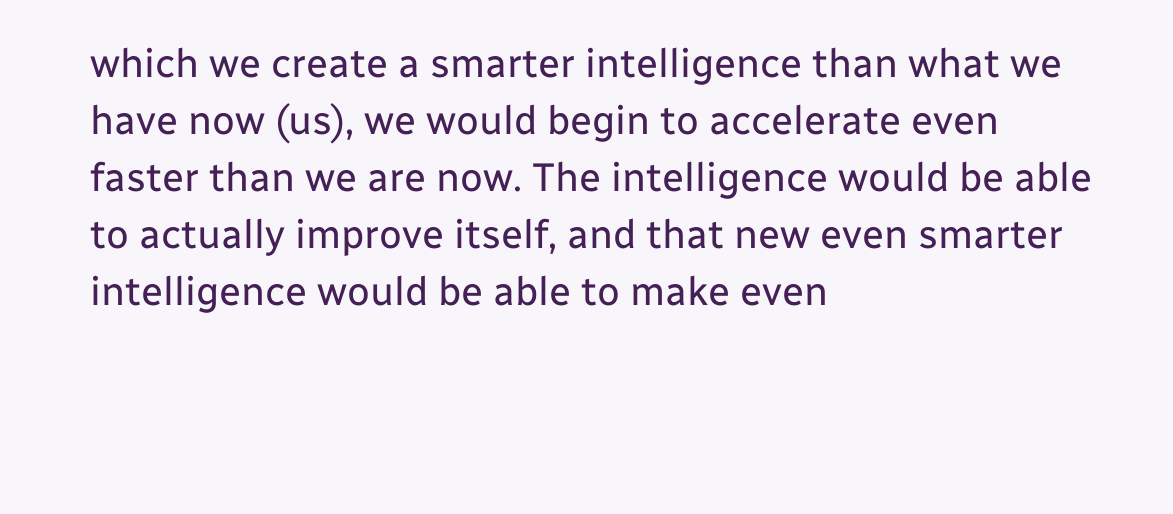which we create a smarter intelligence than what we have now (us), we would begin to accelerate even faster than we are now. The intelligence would be able to actually improve itself, and that new even smarter intelligence would be able to make even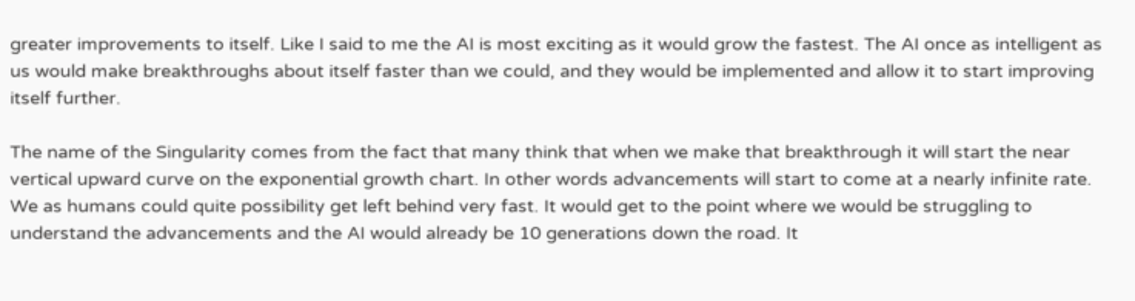greater improvements to itself. Like I said to me the AI is most exciting as it would grow the fastest. The AI once as intelligent as us would make breakthroughs about itself faster than we could, and they would be implemented and allow it to start improving itself further.

The name of the Singularity comes from the fact that many think that when we make that breakthrough it will start the near vertical upward curve on the exponential growth chart. In other words advancements will start to come at a nearly infinite rate. We as humans could quite possibility get left behind very fast. It would get to the point where we would be struggling to understand the advancements and the AI would already be 10 generations down the road. It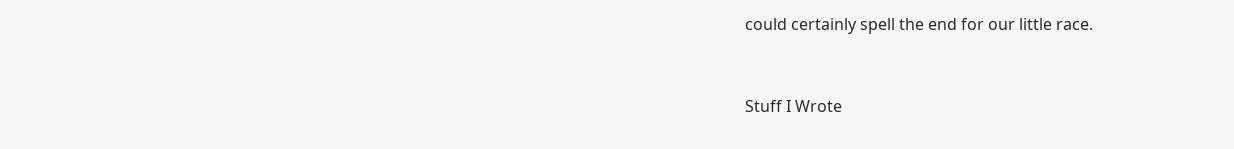could certainly spell the end for our little race.


Stuff I Wrote